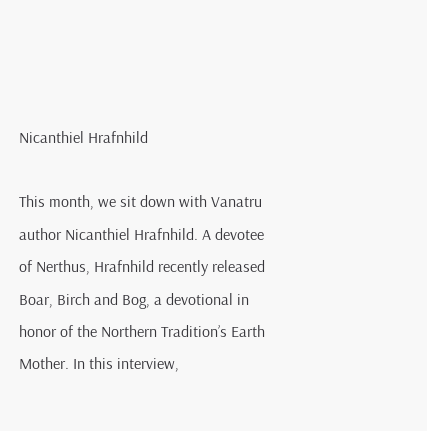Nicanthiel Hrafnhild

This month, we sit down with Vanatru author Nicanthiel Hrafnhild. A devotee of Nerthus, Hrafnhild recently released Boar, Birch and Bog, a devotional in honor of the Northern Tradition’s Earth Mother. In this interview,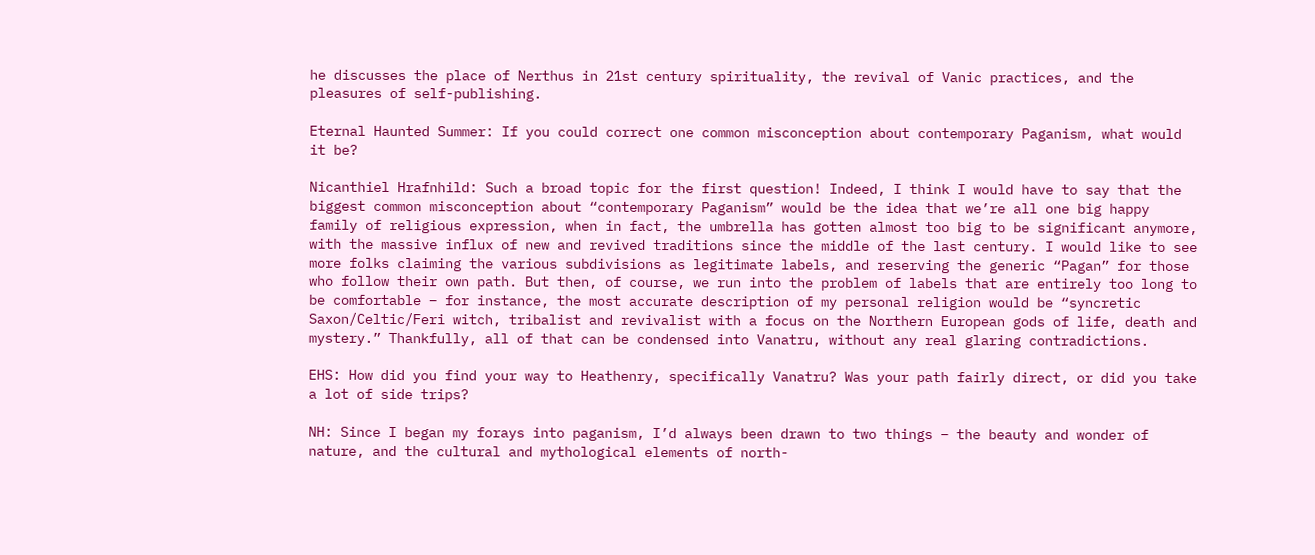he discusses the place of Nerthus in 21st century spirituality, the revival of Vanic practices, and the pleasures of self-publishing.

Eternal Haunted Summer: If you could correct one common misconception about contemporary Paganism, what would it be?

Nicanthiel Hrafnhild: Such a broad topic for the first question! Indeed, I think I would have to say that the biggest common misconception about “contemporary Paganism” would be the idea that we’re all one big happy family of religious expression, when in fact, the umbrella has gotten almost too big to be significant anymore, with the massive influx of new and revived traditions since the middle of the last century. I would like to see more folks claiming the various subdivisions as legitimate labels, and reserving the generic “Pagan” for those who follow their own path. But then, of course, we run into the problem of labels that are entirely too long to be comfortable – for instance, the most accurate description of my personal religion would be “syncretic Saxon/Celtic/Feri witch, tribalist and revivalist with a focus on the Northern European gods of life, death and mystery.” Thankfully, all of that can be condensed into Vanatru, without any real glaring contradictions.

EHS: How did you find your way to Heathenry, specifically Vanatru? Was your path fairly direct, or did you take a lot of side trips?

NH: Since I began my forays into paganism, I’d always been drawn to two things – the beauty and wonder of nature, and the cultural and mythological elements of north-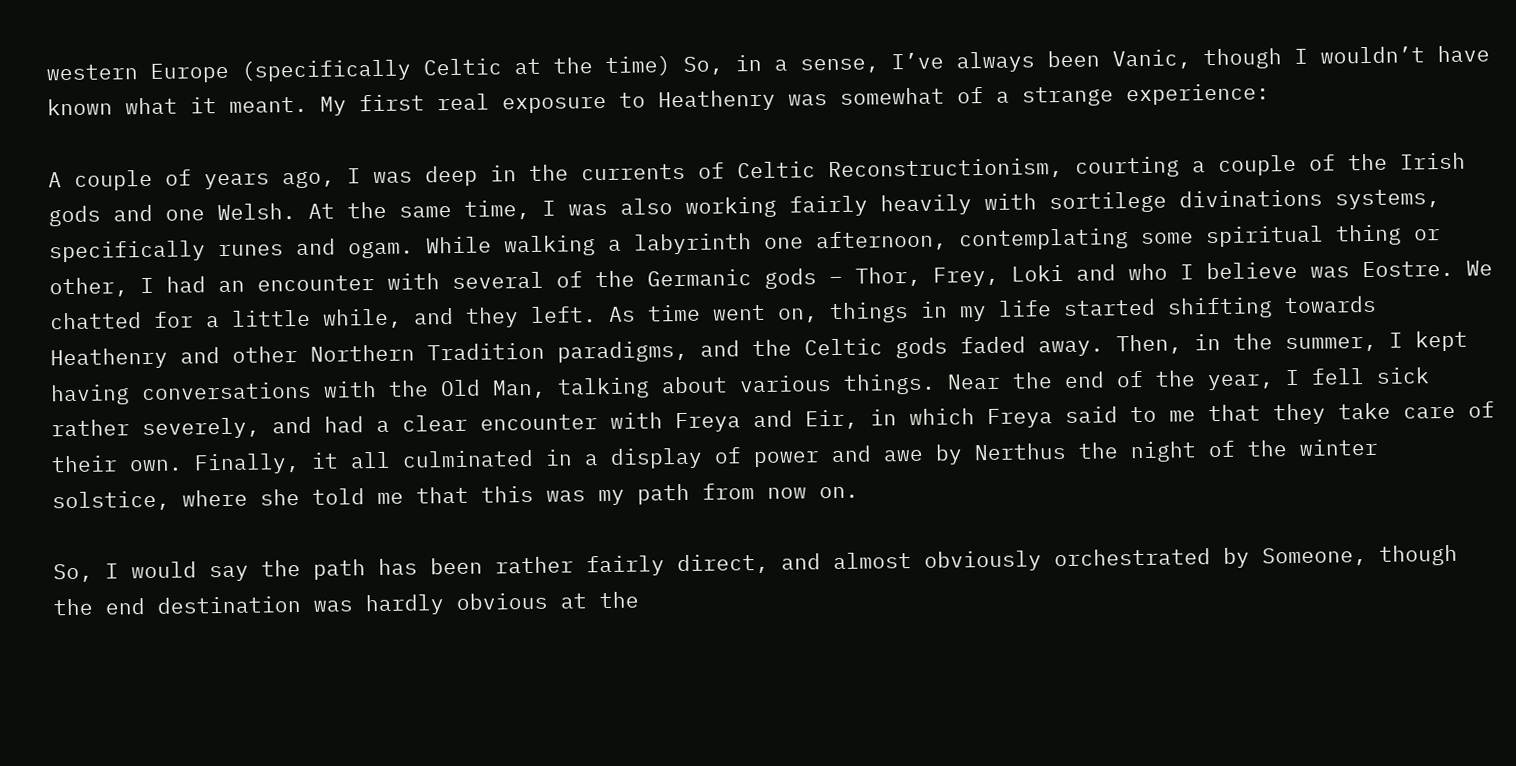western Europe (specifically Celtic at the time) So, in a sense, I’ve always been Vanic, though I wouldn’t have known what it meant. My first real exposure to Heathenry was somewhat of a strange experience:

A couple of years ago, I was deep in the currents of Celtic Reconstructionism, courting a couple of the Irish gods and one Welsh. At the same time, I was also working fairly heavily with sortilege divinations systems, specifically runes and ogam. While walking a labyrinth one afternoon, contemplating some spiritual thing or other, I had an encounter with several of the Germanic gods – Thor, Frey, Loki and who I believe was Eostre. We chatted for a little while, and they left. As time went on, things in my life started shifting towards Heathenry and other Northern Tradition paradigms, and the Celtic gods faded away. Then, in the summer, I kept having conversations with the Old Man, talking about various things. Near the end of the year, I fell sick rather severely, and had a clear encounter with Freya and Eir, in which Freya said to me that they take care of their own. Finally, it all culminated in a display of power and awe by Nerthus the night of the winter solstice, where she told me that this was my path from now on.

So, I would say the path has been rather fairly direct, and almost obviously orchestrated by Someone, though the end destination was hardly obvious at the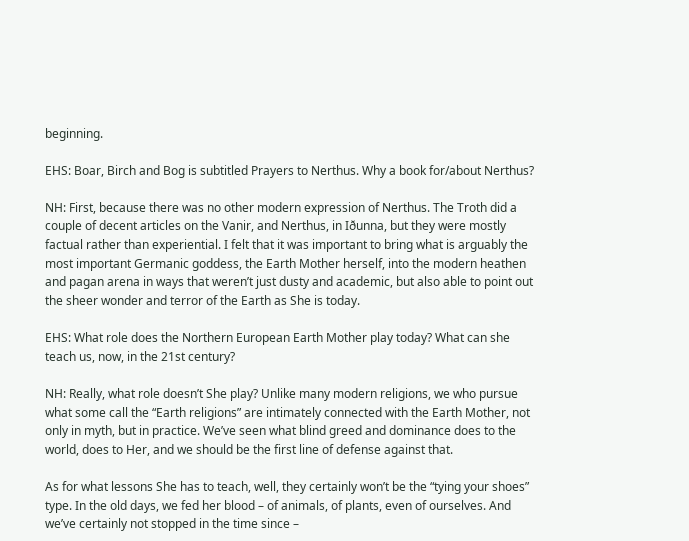beginning.

EHS: Boar, Birch and Bog is subtitled Prayers to Nerthus. Why a book for/about Nerthus?

NH: First, because there was no other modern expression of Nerthus. The Troth did a couple of decent articles on the Vanir, and Nerthus, in Iðunna, but they were mostly factual rather than experiential. I felt that it was important to bring what is arguably the most important Germanic goddess, the Earth Mother herself, into the modern heathen and pagan arena in ways that weren’t just dusty and academic, but also able to point out the sheer wonder and terror of the Earth as She is today.

EHS: What role does the Northern European Earth Mother play today? What can she teach us, now, in the 21st century?

NH: Really, what role doesn’t She play? Unlike many modern religions, we who pursue what some call the “Earth religions” are intimately connected with the Earth Mother, not only in myth, but in practice. We’ve seen what blind greed and dominance does to the world, does to Her, and we should be the first line of defense against that.

As for what lessons She has to teach, well, they certainly won’t be the “tying your shoes” type. In the old days, we fed her blood – of animals, of plants, even of ourselves. And we’ve certainly not stopped in the time since –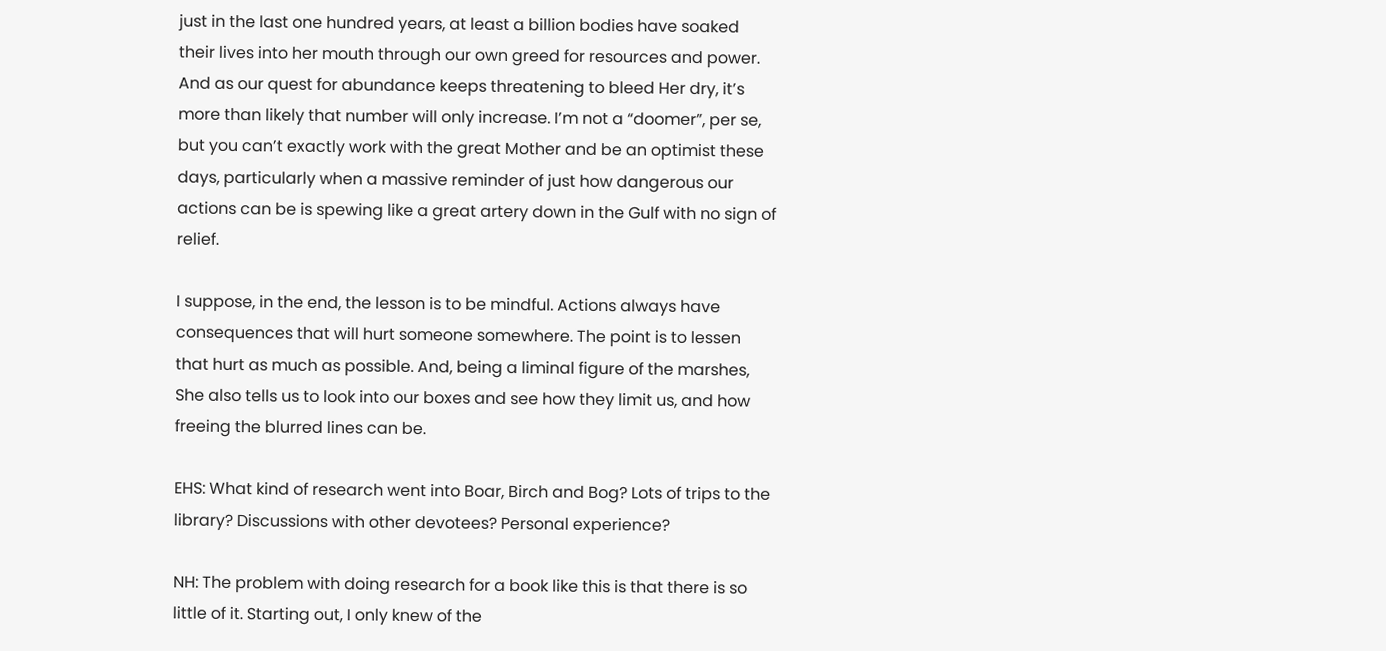just in the last one hundred years, at least a billion bodies have soaked their lives into her mouth through our own greed for resources and power. And as our quest for abundance keeps threatening to bleed Her dry, it’s more than likely that number will only increase. I’m not a “doomer”, per se, but you can’t exactly work with the great Mother and be an optimist these days, particularly when a massive reminder of just how dangerous our actions can be is spewing like a great artery down in the Gulf with no sign of relief.

I suppose, in the end, the lesson is to be mindful. Actions always have consequences that will hurt someone somewhere. The point is to lessen that hurt as much as possible. And, being a liminal figure of the marshes, She also tells us to look into our boxes and see how they limit us, and how freeing the blurred lines can be.

EHS: What kind of research went into Boar, Birch and Bog? Lots of trips to the library? Discussions with other devotees? Personal experience?

NH: The problem with doing research for a book like this is that there is so little of it. Starting out, I only knew of the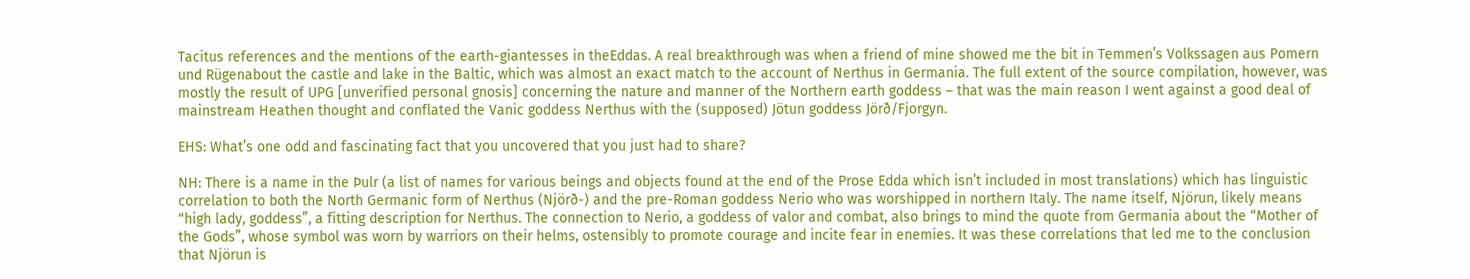Tacitus references and the mentions of the earth-giantesses in theEddas. A real breakthrough was when a friend of mine showed me the bit in Temmen’s Volkssagen aus Pomern und Rügenabout the castle and lake in the Baltic, which was almost an exact match to the account of Nerthus in Germania. The full extent of the source compilation, however, was mostly the result of UPG [unverified personal gnosis] concerning the nature and manner of the Northern earth goddess – that was the main reason I went against a good deal of mainstream Heathen thought and conflated the Vanic goddess Nerthus with the (supposed) Jötun goddess Jörð/Fjorgyn.

EHS: What’s one odd and fascinating fact that you uncovered that you just had to share?

NH: There is a name in the Þulr (a list of names for various beings and objects found at the end of the Prose Edda which isn’t included in most translations) which has linguistic correlation to both the North Germanic form of Nerthus (Njörð-) and the pre-Roman goddess Nerio who was worshipped in northern Italy. The name itself, Njörun, likely means “high lady, goddess”, a fitting description for Nerthus. The connection to Nerio, a goddess of valor and combat, also brings to mind the quote from Germania about the “Mother of the Gods”, whose symbol was worn by warriors on their helms, ostensibly to promote courage and incite fear in enemies. It was these correlations that led me to the conclusion that Njörun is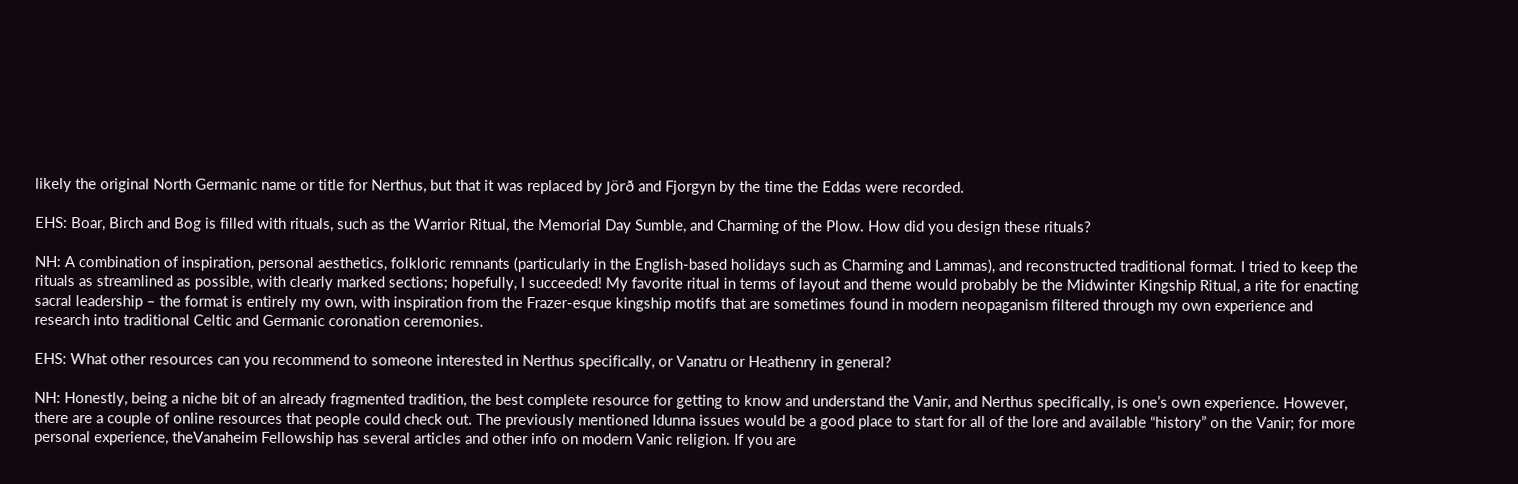likely the original North Germanic name or title for Nerthus, but that it was replaced by Jörð and Fjorgyn by the time the Eddas were recorded.

EHS: Boar, Birch and Bog is filled with rituals, such as the Warrior Ritual, the Memorial Day Sumble, and Charming of the Plow. How did you design these rituals?

NH: A combination of inspiration, personal aesthetics, folkloric remnants (particularly in the English-based holidays such as Charming and Lammas), and reconstructed traditional format. I tried to keep the rituals as streamlined as possible, with clearly marked sections; hopefully, I succeeded! My favorite ritual in terms of layout and theme would probably be the Midwinter Kingship Ritual, a rite for enacting sacral leadership – the format is entirely my own, with inspiration from the Frazer-esque kingship motifs that are sometimes found in modern neopaganism filtered through my own experience and research into traditional Celtic and Germanic coronation ceremonies.

EHS: What other resources can you recommend to someone interested in Nerthus specifically, or Vanatru or Heathenry in general?

NH: Honestly, being a niche bit of an already fragmented tradition, the best complete resource for getting to know and understand the Vanir, and Nerthus specifically, is one’s own experience. However, there are a couple of online resources that people could check out. The previously mentioned Idunna issues would be a good place to start for all of the lore and available “history” on the Vanir; for more personal experience, theVanaheim Fellowship has several articles and other info on modern Vanic religion. If you are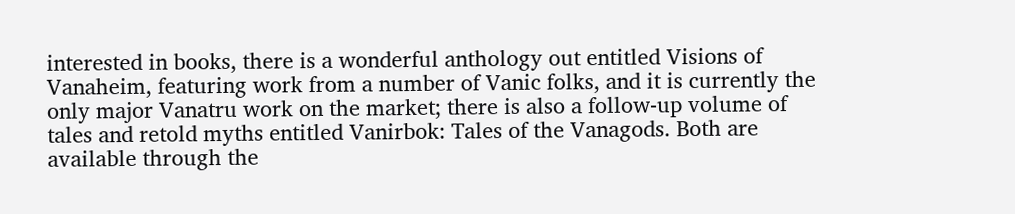interested in books, there is a wonderful anthology out entitled Visions of Vanaheim, featuring work from a number of Vanic folks, and it is currently the only major Vanatru work on the market; there is also a follow-up volume of tales and retold myths entitled Vanirbok: Tales of the Vanagods. Both are available through the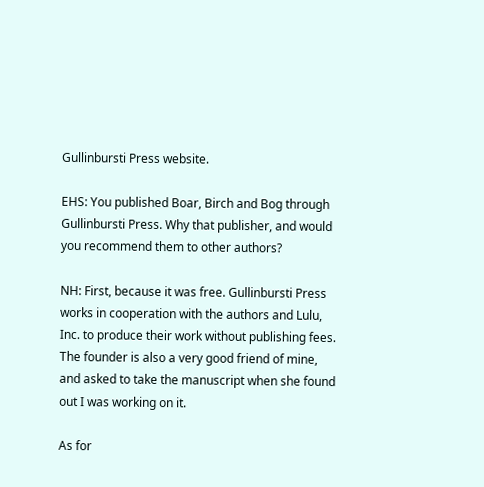Gullinbursti Press website.

EHS: You published Boar, Birch and Bog through Gullinbursti Press. Why that publisher, and would you recommend them to other authors?

NH: First, because it was free. Gullinbursti Press works in cooperation with the authors and Lulu, Inc. to produce their work without publishing fees. The founder is also a very good friend of mine, and asked to take the manuscript when she found out I was working on it.

As for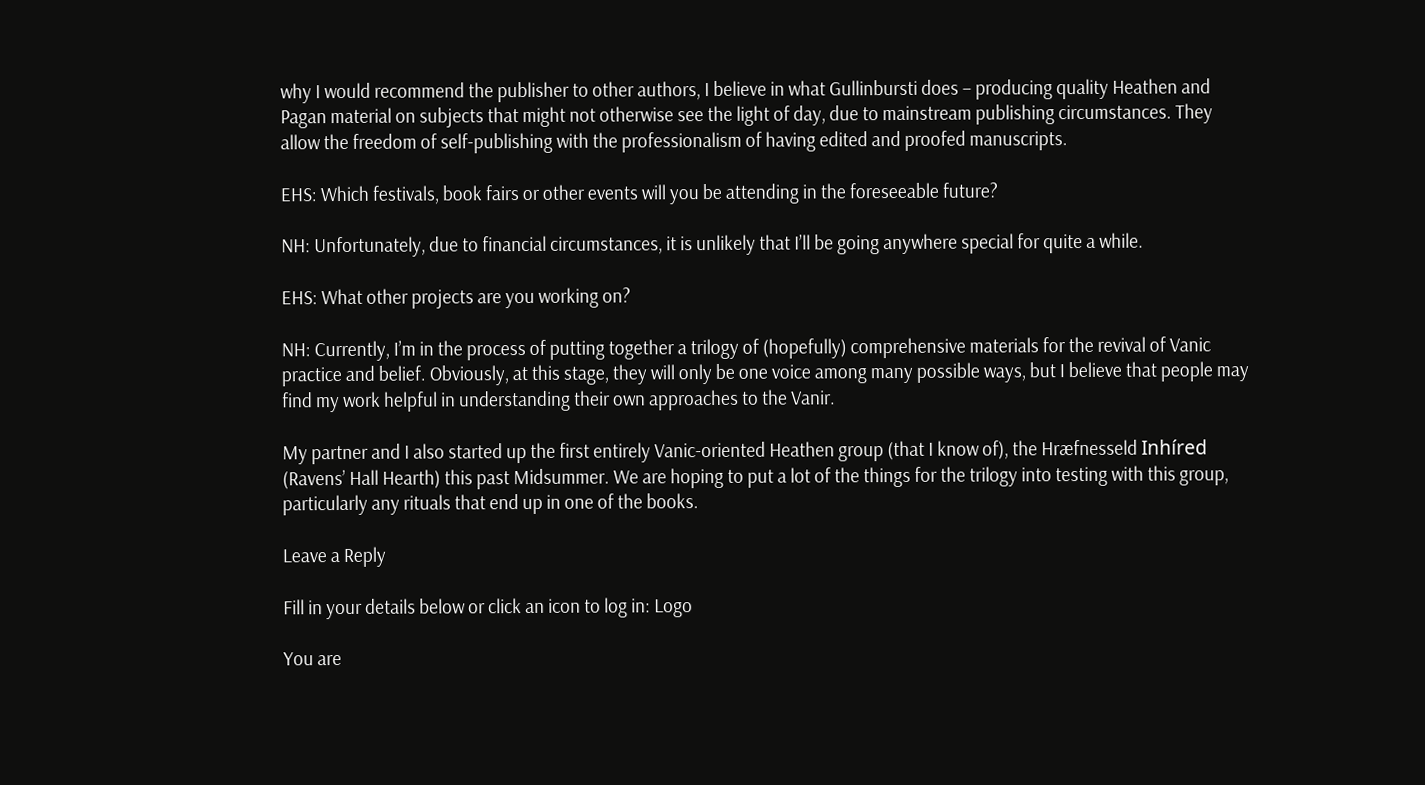why I would recommend the publisher to other authors, I believe in what Gullinbursti does – producing quality Heathen and Pagan material on subjects that might not otherwise see the light of day, due to mainstream publishing circumstances. They allow the freedom of self-publishing with the professionalism of having edited and proofed manuscripts.

EHS: Which festivals, book fairs or other events will you be attending in the foreseeable future?

NH: Unfortunately, due to financial circumstances, it is unlikely that I’ll be going anywhere special for quite a while.

EHS: What other projects are you working on?

NH: Currently, I’m in the process of putting together a trilogy of (hopefully) comprehensive materials for the revival of Vanic practice and belief. Obviously, at this stage, they will only be one voice among many possible ways, but I believe that people may find my work helpful in understanding their own approaches to the Vanir.

My partner and I also started up the first entirely Vanic-oriented Heathen group (that I know of), the Hræfnesseld Inhíred (Ravens’ Hall Hearth) this past Midsummer. We are hoping to put a lot of the things for the trilogy into testing with this group, particularly any rituals that end up in one of the books.

Leave a Reply

Fill in your details below or click an icon to log in: Logo

You are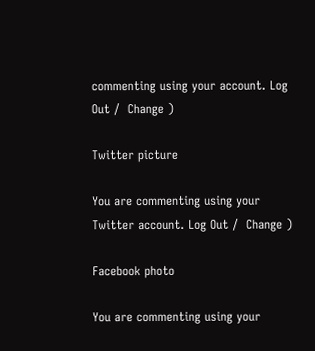commenting using your account. Log Out /  Change )

Twitter picture

You are commenting using your Twitter account. Log Out /  Change )

Facebook photo

You are commenting using your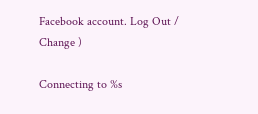Facebook account. Log Out /  Change )

Connecting to %s